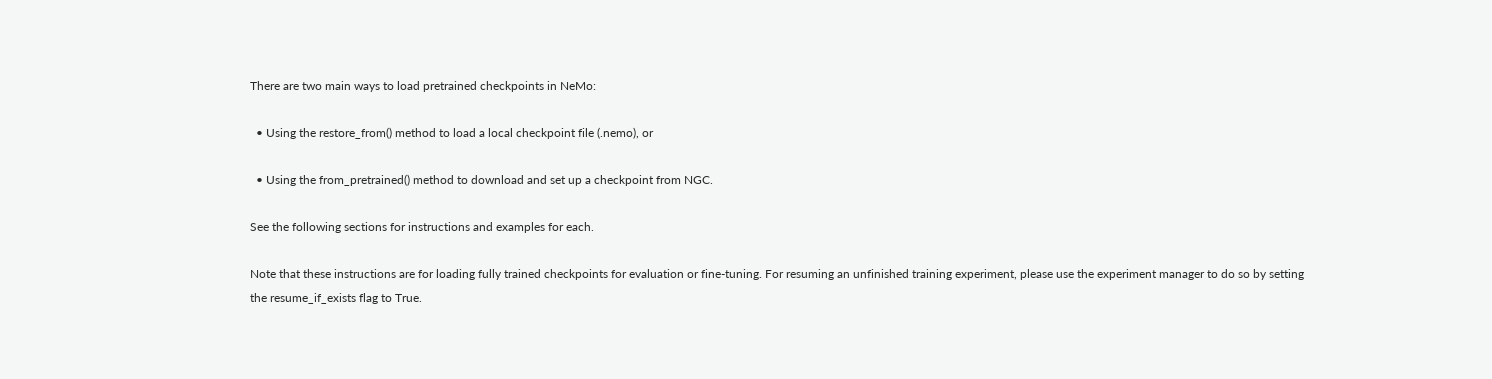There are two main ways to load pretrained checkpoints in NeMo:

  • Using the restore_from() method to load a local checkpoint file (.nemo), or

  • Using the from_pretrained() method to download and set up a checkpoint from NGC.

See the following sections for instructions and examples for each.

Note that these instructions are for loading fully trained checkpoints for evaluation or fine-tuning. For resuming an unfinished training experiment, please use the experiment manager to do so by setting the resume_if_exists flag to True.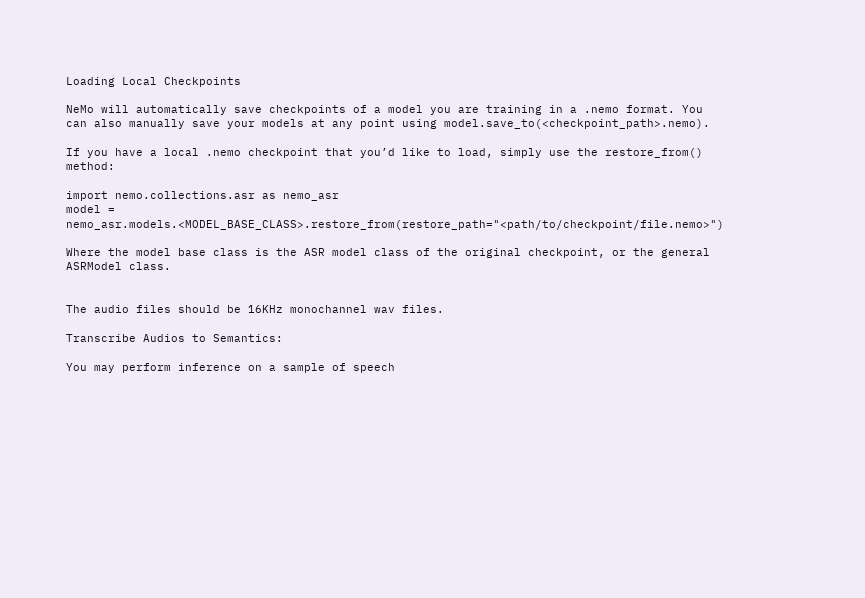Loading Local Checkpoints

NeMo will automatically save checkpoints of a model you are training in a .nemo format. You can also manually save your models at any point using model.save_to(<checkpoint_path>.nemo).

If you have a local .nemo checkpoint that you’d like to load, simply use the restore_from() method:

import nemo.collections.asr as nemo_asr
model = nemo_asr.models.<MODEL_BASE_CLASS>.restore_from(restore_path="<path/to/checkpoint/file.nemo>")

Where the model base class is the ASR model class of the original checkpoint, or the general ASRModel class.


The audio files should be 16KHz monochannel wav files.

Transcribe Audios to Semantics:

You may perform inference on a sample of speech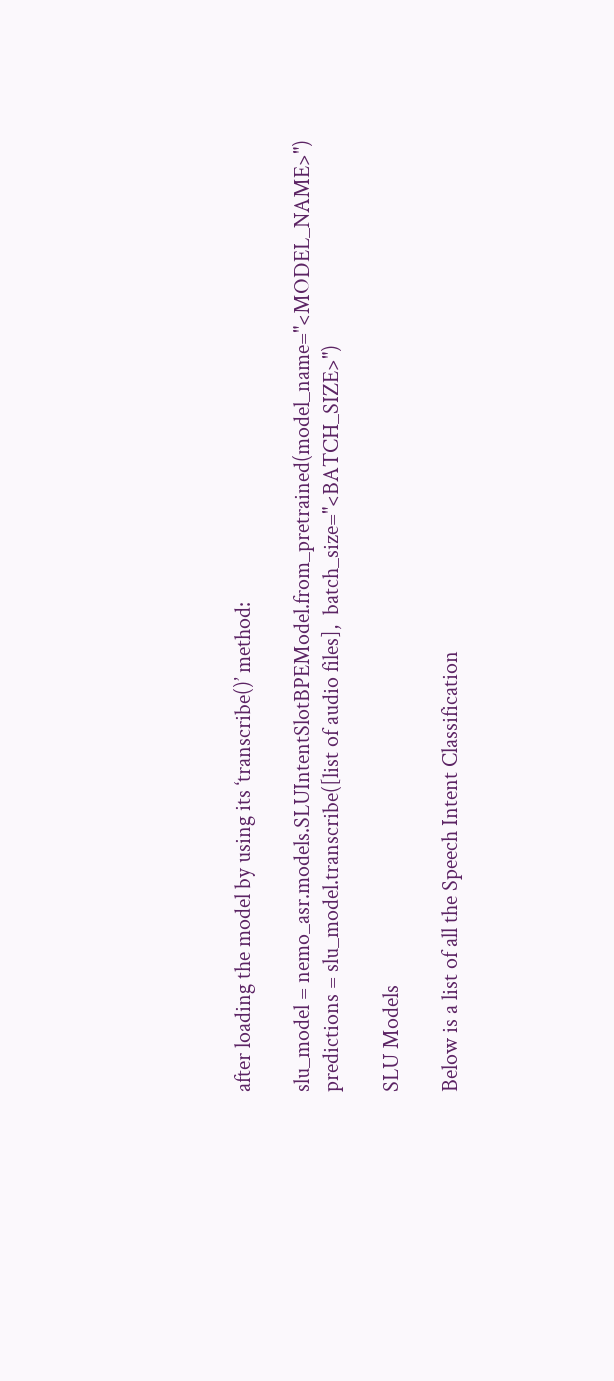after loading the model by using its ‘transcribe()’ method:

slu_model = nemo_asr.models.SLUIntentSlotBPEModel.from_pretrained(model_name="<MODEL_NAME>")
predictions = slu_model.transcribe([list of audio files],  batch_size="<BATCH_SIZE>")

SLU Models

Below is a list of all the Speech Intent Classification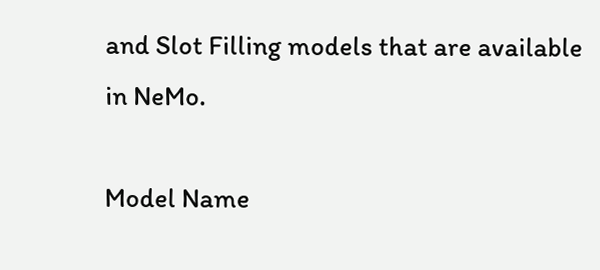and Slot Filling models that are available in NeMo.

Model Name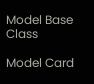Model Base Class

Model Card